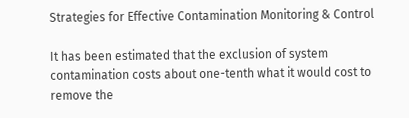Strategies for Effective Contamination Monitoring & Control

It has been estimated that the exclusion of system contamination costs about one-tenth what it would cost to remove the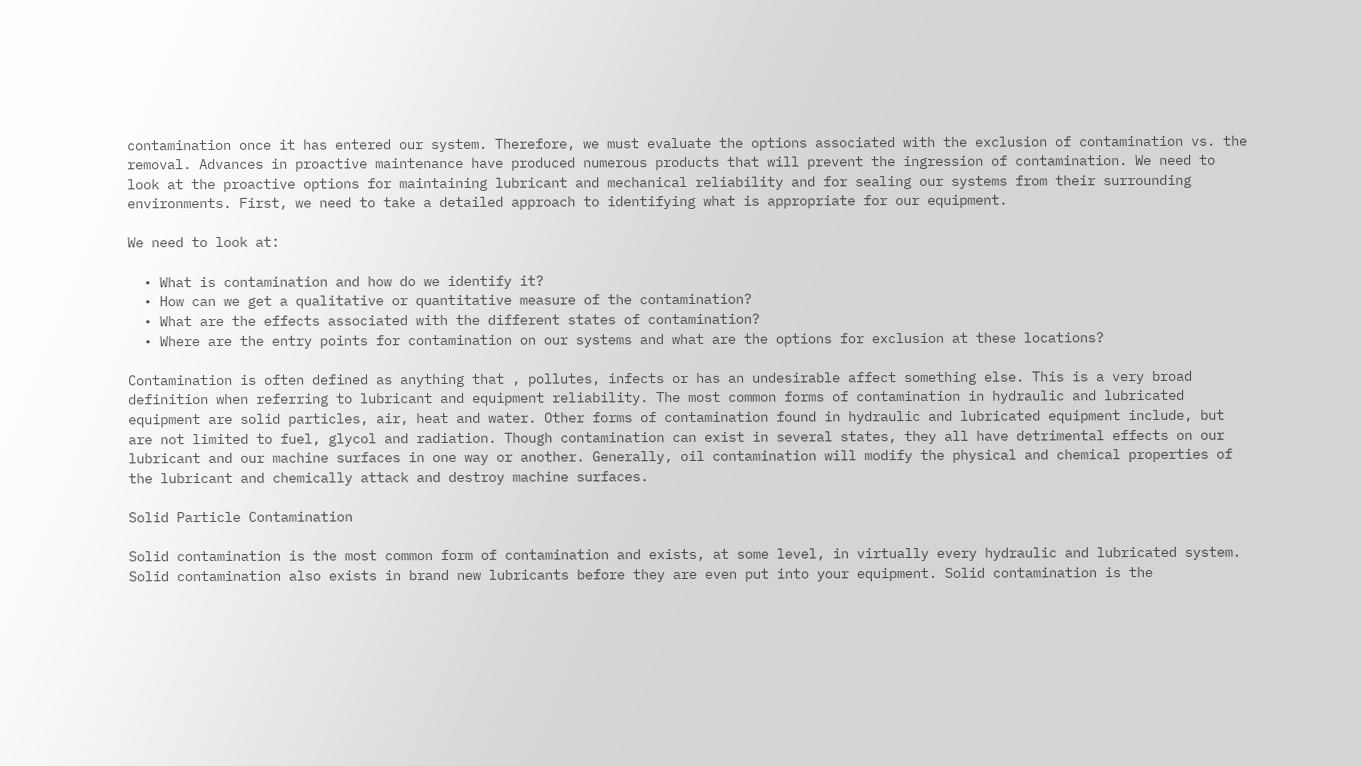contamination once it has entered our system. Therefore, we must evaluate the options associated with the exclusion of contamination vs. the removal. Advances in proactive maintenance have produced numerous products that will prevent the ingression of contamination. We need to look at the proactive options for maintaining lubricant and mechanical reliability and for sealing our systems from their surrounding environments. First, we need to take a detailed approach to identifying what is appropriate for our equipment.

We need to look at:

  • What is contamination and how do we identify it?
  • How can we get a qualitative or quantitative measure of the contamination?
  • What are the effects associated with the different states of contamination?
  • Where are the entry points for contamination on our systems and what are the options for exclusion at these locations?

Contamination is often defined as anything that , pollutes, infects or has an undesirable affect something else. This is a very broad definition when referring to lubricant and equipment reliability. The most common forms of contamination in hydraulic and lubricated equipment are solid particles, air, heat and water. Other forms of contamination found in hydraulic and lubricated equipment include, but are not limited to fuel, glycol and radiation. Though contamination can exist in several states, they all have detrimental effects on our lubricant and our machine surfaces in one way or another. Generally, oil contamination will modify the physical and chemical properties of the lubricant and chemically attack and destroy machine surfaces.

Solid Particle Contamination

Solid contamination is the most common form of contamination and exists, at some level, in virtually every hydraulic and lubricated system. Solid contamination also exists in brand new lubricants before they are even put into your equipment. Solid contamination is the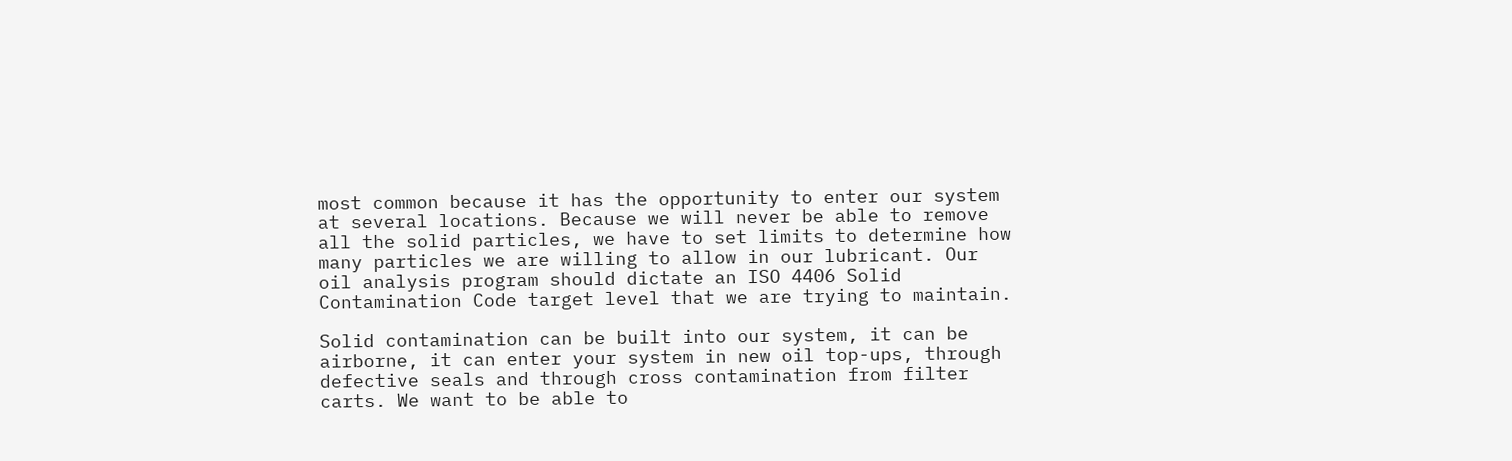most common because it has the opportunity to enter our system at several locations. Because we will never be able to remove all the solid particles, we have to set limits to determine how many particles we are willing to allow in our lubricant. Our oil analysis program should dictate an ISO 4406 Solid Contamination Code target level that we are trying to maintain.

Solid contamination can be built into our system, it can be airborne, it can enter your system in new oil top-ups, through defective seals and through cross contamination from filter carts. We want to be able to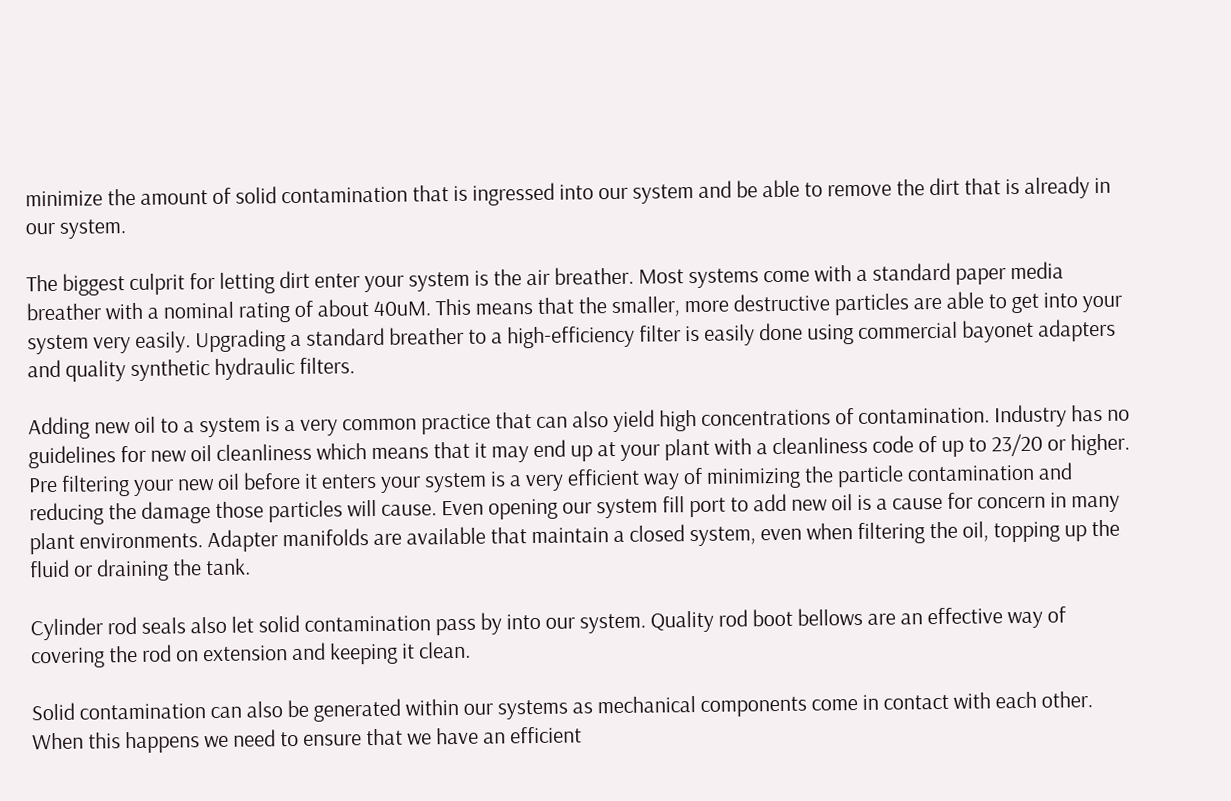minimize the amount of solid contamination that is ingressed into our system and be able to remove the dirt that is already in our system.

The biggest culprit for letting dirt enter your system is the air breather. Most systems come with a standard paper media breather with a nominal rating of about 40uM. This means that the smaller, more destructive particles are able to get into your system very easily. Upgrading a standard breather to a high-efficiency filter is easily done using commercial bayonet adapters and quality synthetic hydraulic filters.

Adding new oil to a system is a very common practice that can also yield high concentrations of contamination. Industry has no guidelines for new oil cleanliness which means that it may end up at your plant with a cleanliness code of up to 23/20 or higher. Pre filtering your new oil before it enters your system is a very efficient way of minimizing the particle contamination and reducing the damage those particles will cause. Even opening our system fill port to add new oil is a cause for concern in many plant environments. Adapter manifolds are available that maintain a closed system, even when filtering the oil, topping up the fluid or draining the tank.

Cylinder rod seals also let solid contamination pass by into our system. Quality rod boot bellows are an effective way of covering the rod on extension and keeping it clean.

Solid contamination can also be generated within our systems as mechanical components come in contact with each other. When this happens we need to ensure that we have an efficient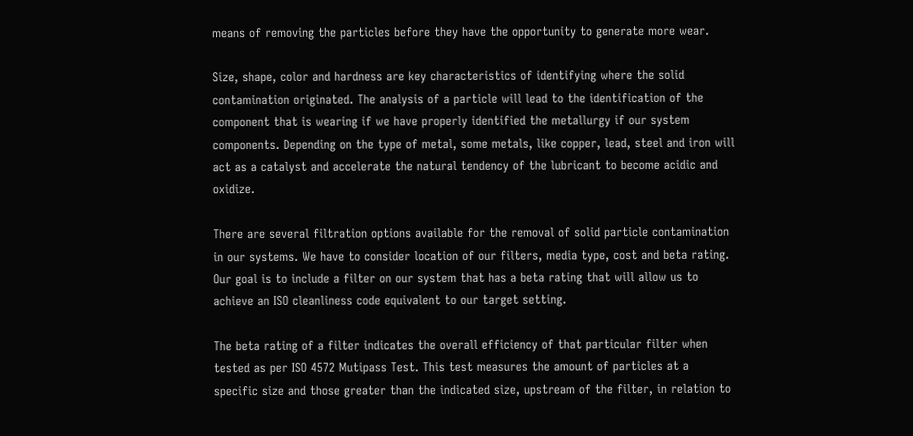means of removing the particles before they have the opportunity to generate more wear.

Size, shape, color and hardness are key characteristics of identifying where the solid contamination originated. The analysis of a particle will lead to the identification of the component that is wearing if we have properly identified the metallurgy if our system components. Depending on the type of metal, some metals, like copper, lead, steel and iron will act as a catalyst and accelerate the natural tendency of the lubricant to become acidic and oxidize.

There are several filtration options available for the removal of solid particle contamination in our systems. We have to consider location of our filters, media type, cost and beta rating. Our goal is to include a filter on our system that has a beta rating that will allow us to achieve an ISO cleanliness code equivalent to our target setting.

The beta rating of a filter indicates the overall efficiency of that particular filter when tested as per ISO 4572 Mutipass Test. This test measures the amount of particles at a specific size and those greater than the indicated size, upstream of the filter, in relation to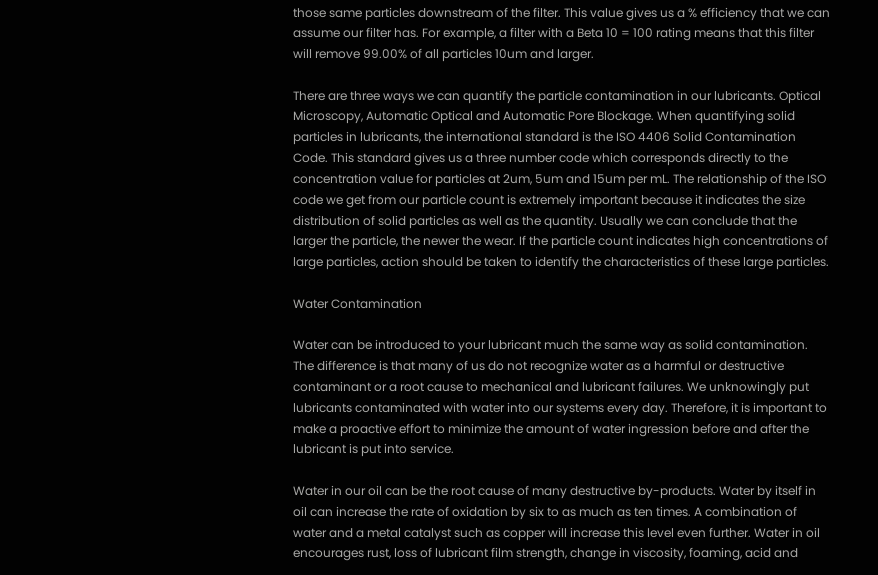those same particles downstream of the filter. This value gives us a % efficiency that we can assume our filter has. For example, a filter with a Beta 10 = 100 rating means that this filter will remove 99.00% of all particles 10um and larger.

There are three ways we can quantify the particle contamination in our lubricants. Optical Microscopy, Automatic Optical and Automatic Pore Blockage. When quantifying solid particles in lubricants, the international standard is the ISO 4406 Solid Contamination Code. This standard gives us a three number code which corresponds directly to the concentration value for particles at 2um, 5um and 15um per mL. The relationship of the ISO code we get from our particle count is extremely important because it indicates the size distribution of solid particles as well as the quantity. Usually we can conclude that the larger the particle, the newer the wear. If the particle count indicates high concentrations of large particles, action should be taken to identify the characteristics of these large particles.

Water Contamination

Water can be introduced to your lubricant much the same way as solid contamination. The difference is that many of us do not recognize water as a harmful or destructive contaminant or a root cause to mechanical and lubricant failures. We unknowingly put lubricants contaminated with water into our systems every day. Therefore, it is important to make a proactive effort to minimize the amount of water ingression before and after the lubricant is put into service.

Water in our oil can be the root cause of many destructive by-products. Water by itself in oil can increase the rate of oxidation by six to as much as ten times. A combination of water and a metal catalyst such as copper will increase this level even further. Water in oil encourages rust, loss of lubricant film strength, change in viscosity, foaming, acid and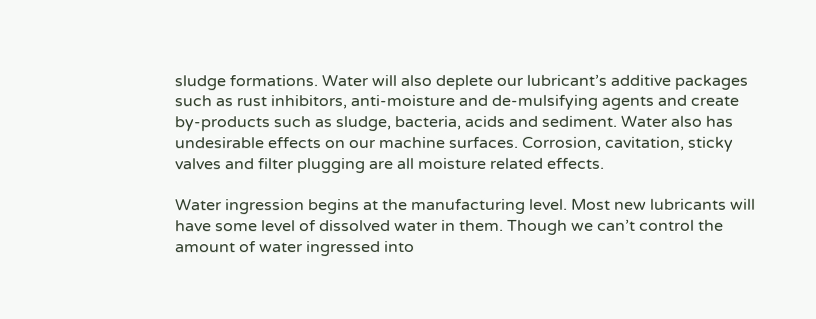sludge formations. Water will also deplete our lubricant’s additive packages such as rust inhibitors, anti-moisture and de-mulsifying agents and create by-products such as sludge, bacteria, acids and sediment. Water also has undesirable effects on our machine surfaces. Corrosion, cavitation, sticky valves and filter plugging are all moisture related effects.

Water ingression begins at the manufacturing level. Most new lubricants will have some level of dissolved water in them. Though we can’t control the amount of water ingressed into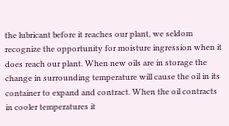the lubricant before it reaches our plant, we seldom recognize the opportunity for moisture ingression when it does reach our plant. When new oils are in storage the change in surrounding temperature will cause the oil in its container to expand and contract. When the oil contracts in cooler temperatures it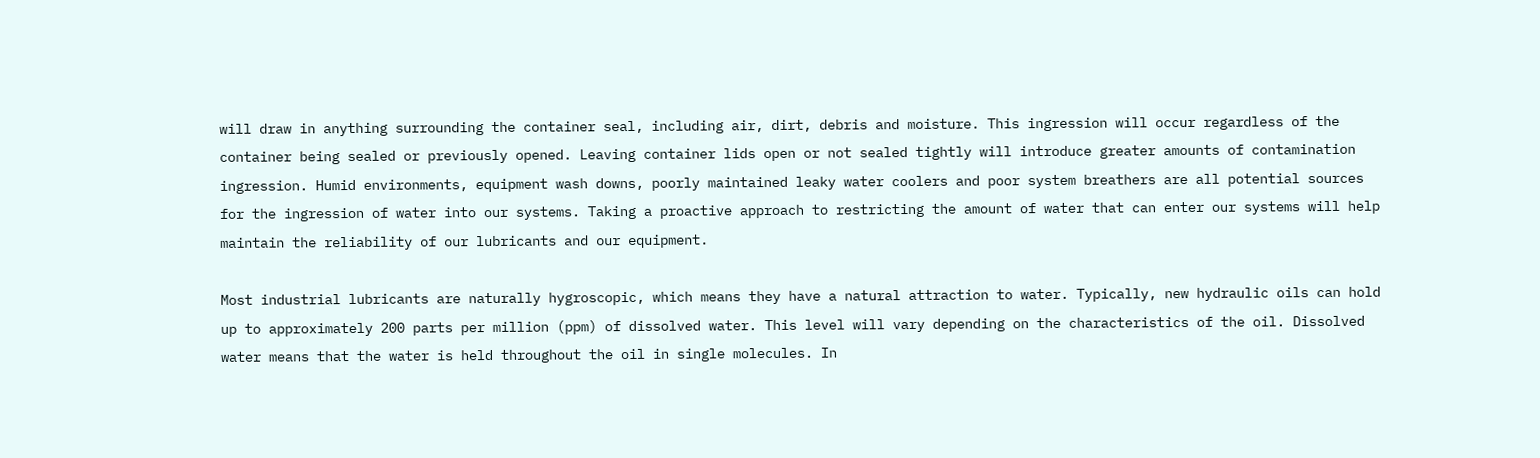will draw in anything surrounding the container seal, including air, dirt, debris and moisture. This ingression will occur regardless of the container being sealed or previously opened. Leaving container lids open or not sealed tightly will introduce greater amounts of contamination ingression. Humid environments, equipment wash downs, poorly maintained leaky water coolers and poor system breathers are all potential sources for the ingression of water into our systems. Taking a proactive approach to restricting the amount of water that can enter our systems will help maintain the reliability of our lubricants and our equipment.

Most industrial lubricants are naturally hygroscopic, which means they have a natural attraction to water. Typically, new hydraulic oils can hold up to approximately 200 parts per million (ppm) of dissolved water. This level will vary depending on the characteristics of the oil. Dissolved water means that the water is held throughout the oil in single molecules. In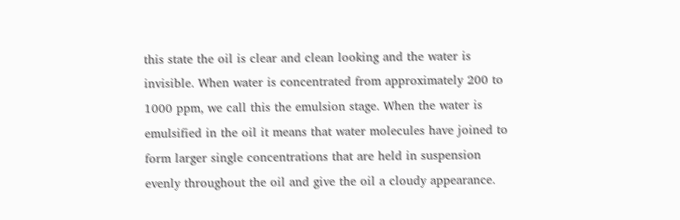this state the oil is clear and clean looking and the water is invisible. When water is concentrated from approximately 200 to 1000 ppm, we call this the emulsion stage. When the water is emulsified in the oil it means that water molecules have joined to form larger single concentrations that are held in suspension evenly throughout the oil and give the oil a cloudy appearance.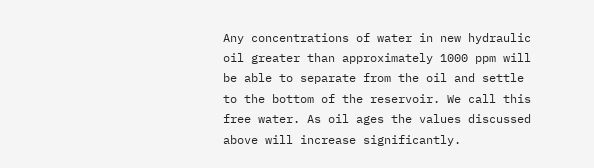Any concentrations of water in new hydraulic oil greater than approximately 1000 ppm will be able to separate from the oil and settle to the bottom of the reservoir. We call this free water. As oil ages the values discussed above will increase significantly.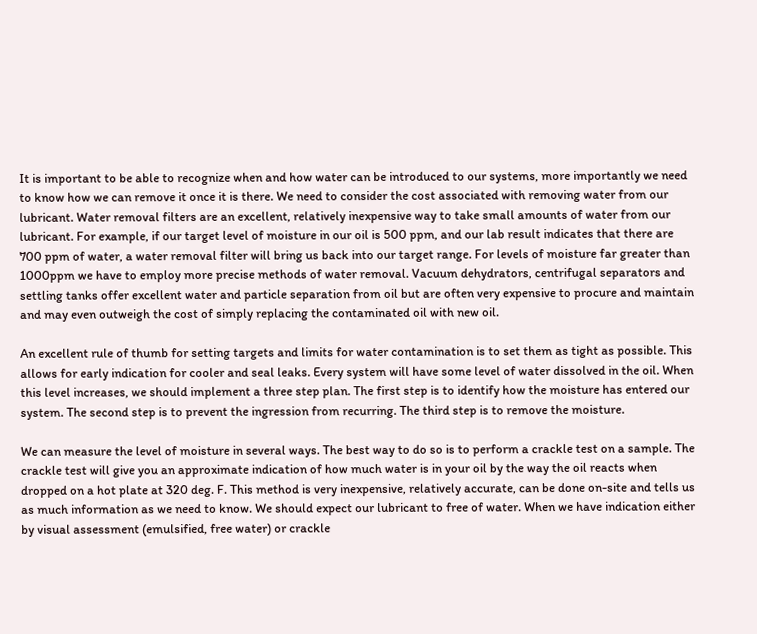It is important to be able to recognize when and how water can be introduced to our systems, more importantly we need to know how we can remove it once it is there. We need to consider the cost associated with removing water from our lubricant. Water removal filters are an excellent, relatively inexpensive way to take small amounts of water from our lubricant. For example, if our target level of moisture in our oil is 500 ppm, and our lab result indicates that there are 700 ppm of water, a water removal filter will bring us back into our target range. For levels of moisture far greater than 1000ppm we have to employ more precise methods of water removal. Vacuum dehydrators, centrifugal separators and settling tanks offer excellent water and particle separation from oil but are often very expensive to procure and maintain and may even outweigh the cost of simply replacing the contaminated oil with new oil.

An excellent rule of thumb for setting targets and limits for water contamination is to set them as tight as possible. This allows for early indication for cooler and seal leaks. Every system will have some level of water dissolved in the oil. When this level increases, we should implement a three step plan. The first step is to identify how the moisture has entered our system. The second step is to prevent the ingression from recurring. The third step is to remove the moisture.

We can measure the level of moisture in several ways. The best way to do so is to perform a crackle test on a sample. The crackle test will give you an approximate indication of how much water is in your oil by the way the oil reacts when dropped on a hot plate at 320 deg. F. This method is very inexpensive, relatively accurate, can be done on-site and tells us as much information as we need to know. We should expect our lubricant to free of water. When we have indication either by visual assessment (emulsified, free water) or crackle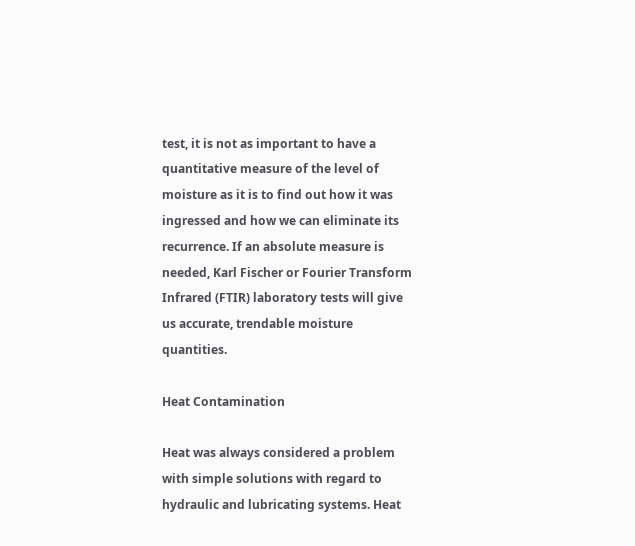test, it is not as important to have a quantitative measure of the level of moisture as it is to find out how it was ingressed and how we can eliminate its recurrence. If an absolute measure is needed, Karl Fischer or Fourier Transform Infrared (FTIR) laboratory tests will give us accurate, trendable moisture quantities.

Heat Contamination

Heat was always considered a problem with simple solutions with regard to hydraulic and lubricating systems. Heat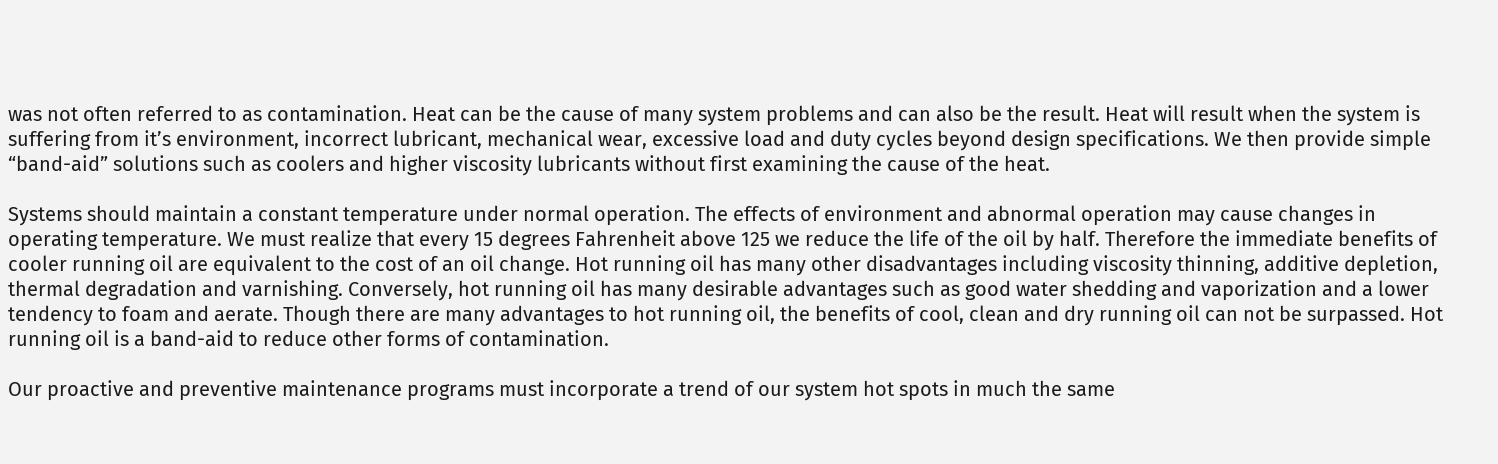was not often referred to as contamination. Heat can be the cause of many system problems and can also be the result. Heat will result when the system is suffering from it’s environment, incorrect lubricant, mechanical wear, excessive load and duty cycles beyond design specifications. We then provide simple “band-aid” solutions such as coolers and higher viscosity lubricants without first examining the cause of the heat.

Systems should maintain a constant temperature under normal operation. The effects of environment and abnormal operation may cause changes in operating temperature. We must realize that every 15 degrees Fahrenheit above 125 we reduce the life of the oil by half. Therefore the immediate benefits of cooler running oil are equivalent to the cost of an oil change. Hot running oil has many other disadvantages including viscosity thinning, additive depletion, thermal degradation and varnishing. Conversely, hot running oil has many desirable advantages such as good water shedding and vaporization and a lower tendency to foam and aerate. Though there are many advantages to hot running oil, the benefits of cool, clean and dry running oil can not be surpassed. Hot running oil is a band-aid to reduce other forms of contamination.

Our proactive and preventive maintenance programs must incorporate a trend of our system hot spots in much the same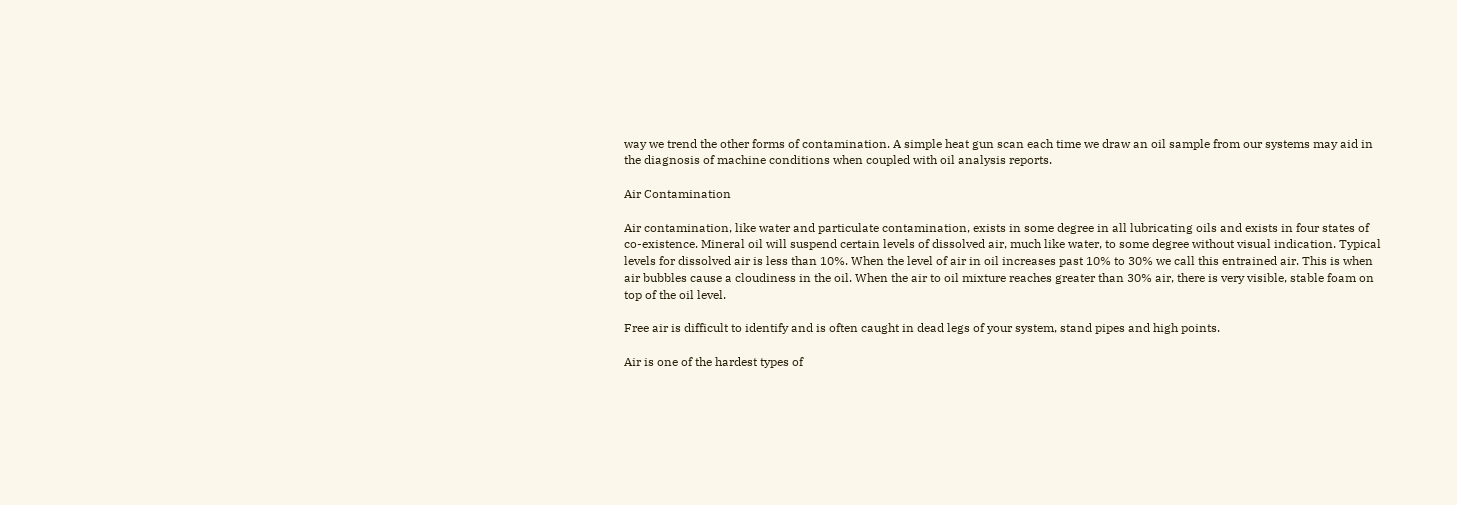way we trend the other forms of contamination. A simple heat gun scan each time we draw an oil sample from our systems may aid in the diagnosis of machine conditions when coupled with oil analysis reports.

Air Contamination

Air contamination, like water and particulate contamination, exists in some degree in all lubricating oils and exists in four states of co-existence. Mineral oil will suspend certain levels of dissolved air, much like water, to some degree without visual indication. Typical levels for dissolved air is less than 10%. When the level of air in oil increases past 10% to 30% we call this entrained air. This is when air bubbles cause a cloudiness in the oil. When the air to oil mixture reaches greater than 30% air, there is very visible, stable foam on top of the oil level.

Free air is difficult to identify and is often caught in dead legs of your system, stand pipes and high points.

Air is one of the hardest types of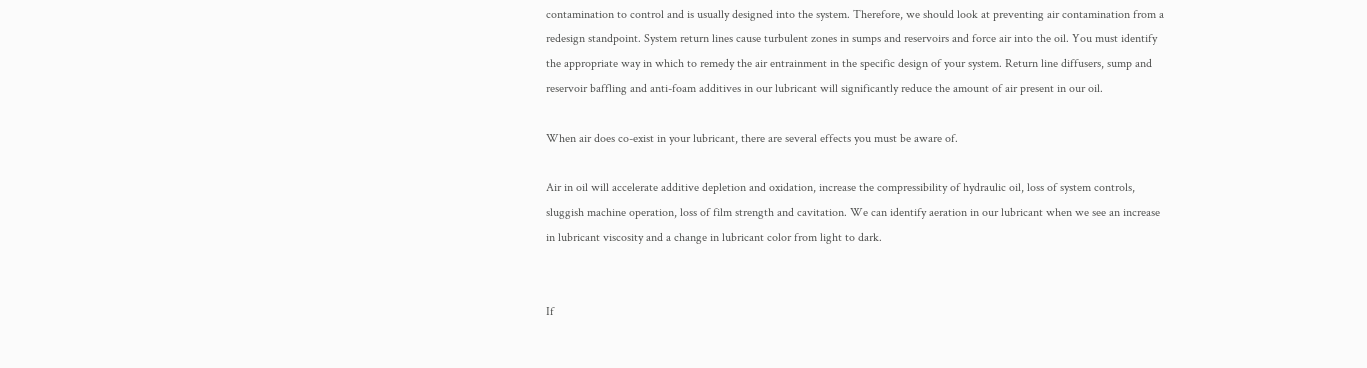contamination to control and is usually designed into the system. Therefore, we should look at preventing air contamination from a redesign standpoint. System return lines cause turbulent zones in sumps and reservoirs and force air into the oil. You must identify the appropriate way in which to remedy the air entrainment in the specific design of your system. Return line diffusers, sump and reservoir baffling and anti-foam additives in our lubricant will significantly reduce the amount of air present in our oil.

When air does co-exist in your lubricant, there are several effects you must be aware of.

Air in oil will accelerate additive depletion and oxidation, increase the compressibility of hydraulic oil, loss of system controls, sluggish machine operation, loss of film strength and cavitation. We can identify aeration in our lubricant when we see an increase in lubricant viscosity and a change in lubricant color from light to dark.


If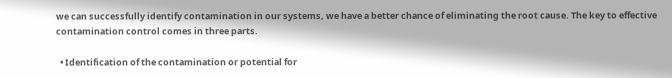we can successfully identify contamination in our systems, we have a better chance of eliminating the root cause. The key to effective contamination control comes in three parts.

  • Identification of the contamination or potential for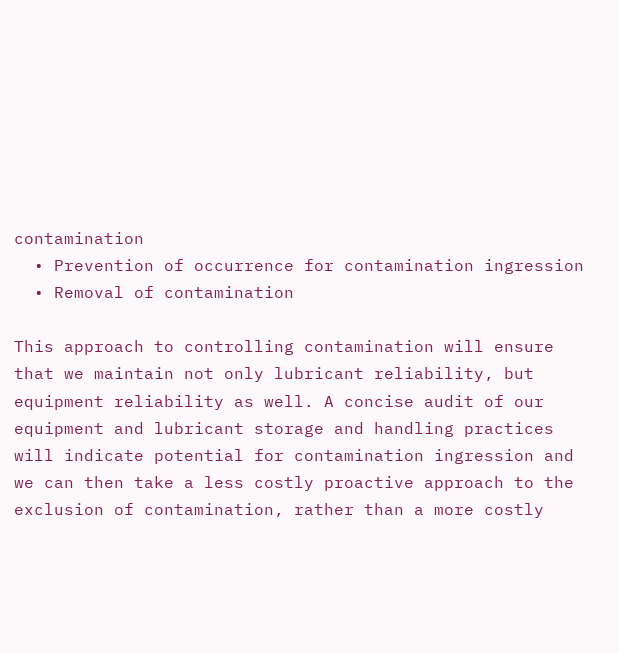contamination
  • Prevention of occurrence for contamination ingression
  • Removal of contamination

This approach to controlling contamination will ensure that we maintain not only lubricant reliability, but equipment reliability as well. A concise audit of our equipment and lubricant storage and handling practices will indicate potential for contamination ingression and we can then take a less costly proactive approach to the exclusion of contamination, rather than a more costly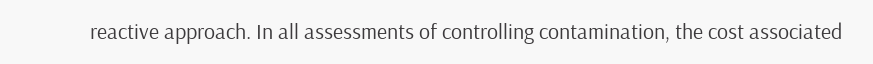reactive approach. In all assessments of controlling contamination, the cost associated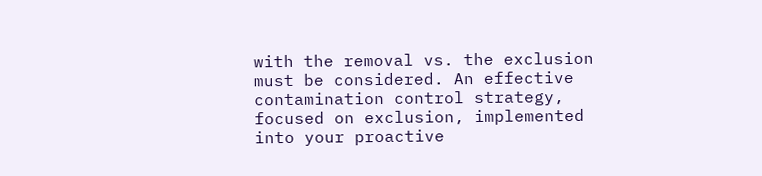with the removal vs. the exclusion must be considered. An effective contamination control strategy, focused on exclusion, implemented into your proactive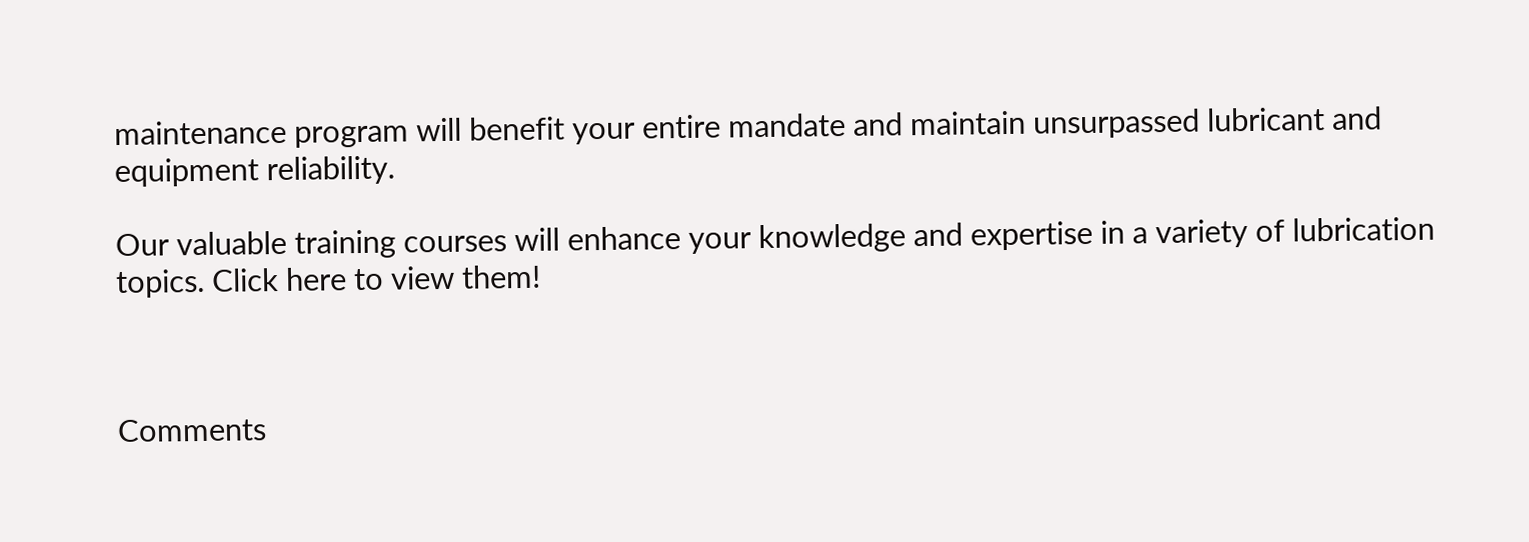maintenance program will benefit your entire mandate and maintain unsurpassed lubricant and equipment reliability.

Our valuable training courses will enhance your knowledge and expertise in a variety of lubrication topics. Click here to view them!



Comments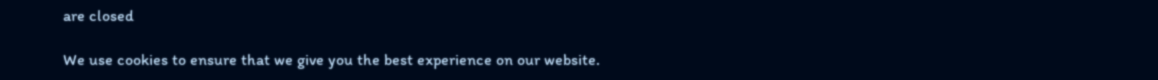are closed

We use cookies to ensure that we give you the best experience on our website.